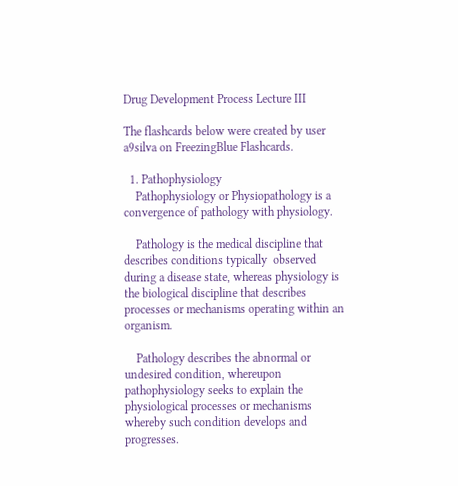Drug Development Process Lecture III

The flashcards below were created by user a9silva on FreezingBlue Flashcards.

  1. Pathophysiology
    Pathophysiology or Physiopathology is a convergence of pathology with physiology.

    Pathology is the medical discipline that describes conditions typically  observed during a disease state, whereas physiology is the biological discipline that describes processes or mechanisms operating within an organism.

    Pathology describes the abnormal or undesired condition, whereupon pathophysiology seeks to explain the physiological processes or mechanisms whereby such condition develops and progresses.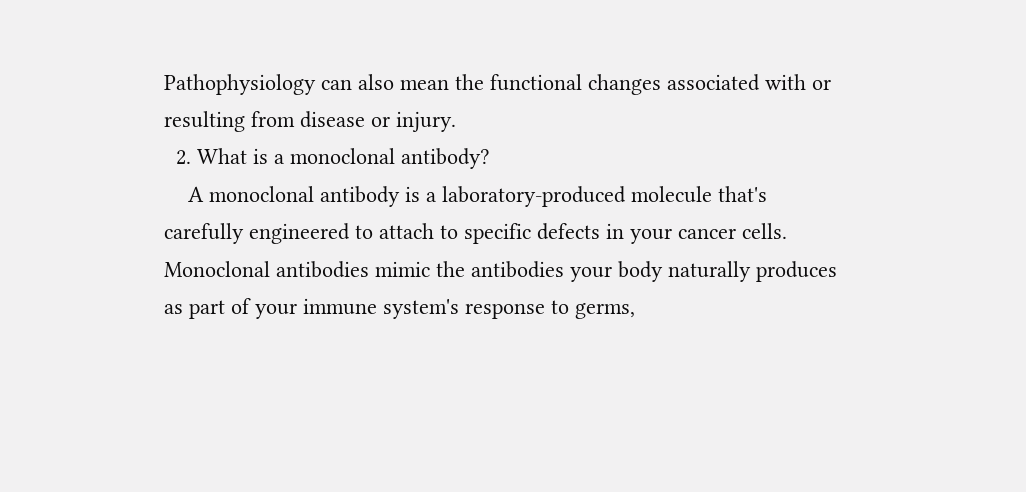Pathophysiology can also mean the functional changes associated with or resulting from disease or injury.
  2. What is a monoclonal antibody?
    A monoclonal antibody is a laboratory-produced molecule that's carefully engineered to attach to specific defects in your cancer cells. Monoclonal antibodies mimic the antibodies your body naturally produces as part of your immune system's response to germs,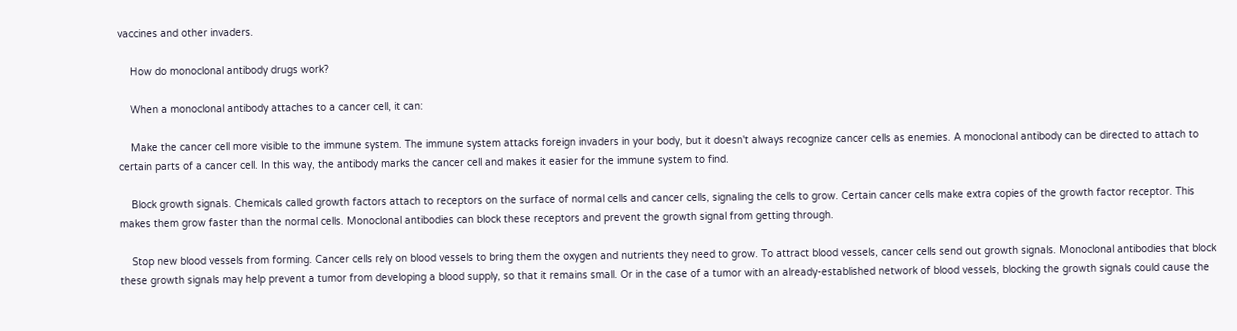vaccines and other invaders.

    How do monoclonal antibody drugs work?

    When a monoclonal antibody attaches to a cancer cell, it can:

    Make the cancer cell more visible to the immune system. The immune system attacks foreign invaders in your body, but it doesn't always recognize cancer cells as enemies. A monoclonal antibody can be directed to attach to certain parts of a cancer cell. In this way, the antibody marks the cancer cell and makes it easier for the immune system to find.

    Block growth signals. Chemicals called growth factors attach to receptors on the surface of normal cells and cancer cells, signaling the cells to grow. Certain cancer cells make extra copies of the growth factor receptor. This makes them grow faster than the normal cells. Monoclonal antibodies can block these receptors and prevent the growth signal from getting through.

    Stop new blood vessels from forming. Cancer cells rely on blood vessels to bring them the oxygen and nutrients they need to grow. To attract blood vessels, cancer cells send out growth signals. Monoclonal antibodies that block these growth signals may help prevent a tumor from developing a blood supply, so that it remains small. Or in the case of a tumor with an already-established network of blood vessels, blocking the growth signals could cause the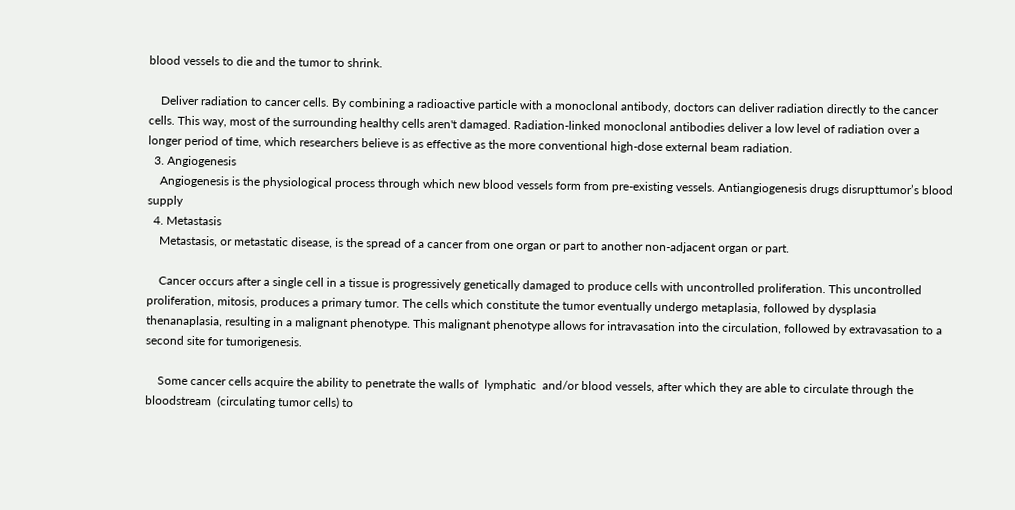blood vessels to die and the tumor to shrink.

    Deliver radiation to cancer cells. By combining a radioactive particle with a monoclonal antibody, doctors can deliver radiation directly to the cancer cells. This way, most of the surrounding healthy cells aren't damaged. Radiation-linked monoclonal antibodies deliver a low level of radiation over a longer period of time, which researchers believe is as effective as the more conventional high-dose external beam radiation.
  3. Angiogenesis
    Angiogenesis is the physiological process through which new blood vessels form from pre-existing vessels. Antiangiogenesis drugs disrupttumor’s blood supply
  4. Metastasis
    Metastasis, or metastatic disease, is the spread of a cancer from one organ or part to another non-adjacent organ or part.

    Cancer occurs after a single cell in a tissue is progressively genetically damaged to produce cells with uncontrolled proliferation. This uncontrolled proliferation, mitosis, produces a primary tumor. The cells which constitute the tumor eventually undergo metaplasia, followed by dysplasia thenanaplasia, resulting in a malignant phenotype. This malignant phenotype allows for intravasation into the circulation, followed by extravasation to a second site for tumorigenesis.

    Some cancer cells acquire the ability to penetrate the walls of  lymphatic  and/or blood vessels, after which they are able to circulate through the bloodstream  (circulating tumor cells) to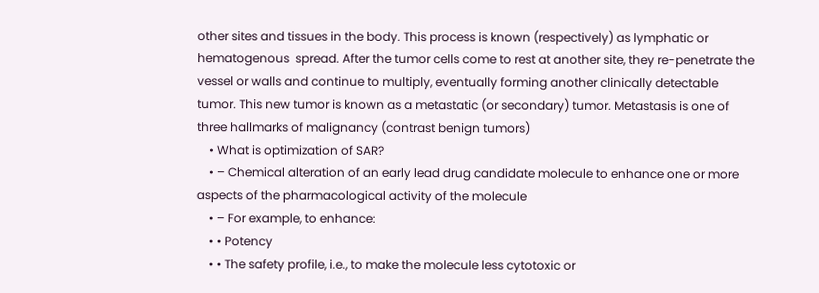other sites and tissues in the body. This process is known (respectively) as lymphatic or hematogenous  spread. After the tumor cells come to rest at another site, they re-penetrate the vessel or walls and continue to multiply, eventually forming another clinically detectable tumor. This new tumor is known as a metastatic (or secondary) tumor. Metastasis is one of three hallmarks of malignancy (contrast benign tumors)
    • What is optimization of SAR?
    • – Chemical alteration of an early lead drug candidate molecule to enhance one or more aspects of the pharmacological activity of the molecule
    • – For example, to enhance:
    • • Potency
    • • The safety profile, i.e., to make the molecule less cytotoxic or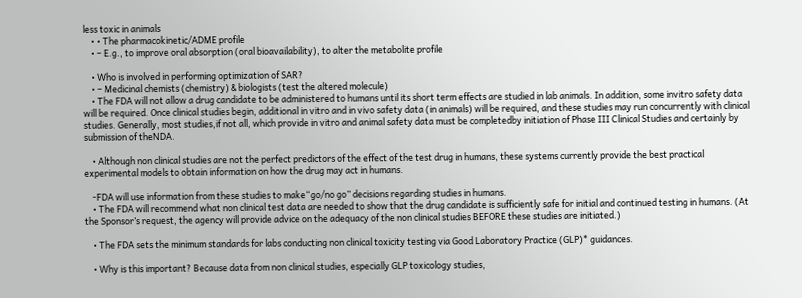less toxic in animals
    • • The pharmacokinetic/ADME profile
    • – E.g., to improve oral absorption (oral bioavailability), to alter the metabolite profile

    • Who is involved in performing optimization of SAR?
    • – Medicinal chemists (chemistry) & biologists (test the altered molecule)
    • The FDA will not allow a drug candidate to be administered to humans until its short term effects are studied in lab animals. In addition, some invitro safety data will be required. Once clinical studies begin, additional in vitro and in vivo safety data (in animals) will be required, and these studies may run concurrently with clinical studies. Generally, most studies,if not all, which provide in vitro and animal safety data must be completedby initiation of Phase III Clinical Studies and certainly by submission of theNDA.

    • Although non clinical studies are not the perfect predictors of the effect of the test drug in humans, these systems currently provide the best practical experimental models to obtain information on how the drug may act in humans.

    -FDA will use information from these studies to make“go/no go” decisions regarding studies in humans.
    • The FDA will recommend what non clinical test data are needed to show that the drug candidate is sufficiently safe for initial and continued testing in humans. (At the Sponsor’s request, the agency will provide advice on the adequacy of the non clinical studies BEFORE these studies are initiated.)

    • The FDA sets the minimum standards for labs conducting non clinical toxicity testing via Good Laboratory Practice (GLP)* guidances.

    • Why is this important? Because data from non clinical studies, especially GLP toxicology studies,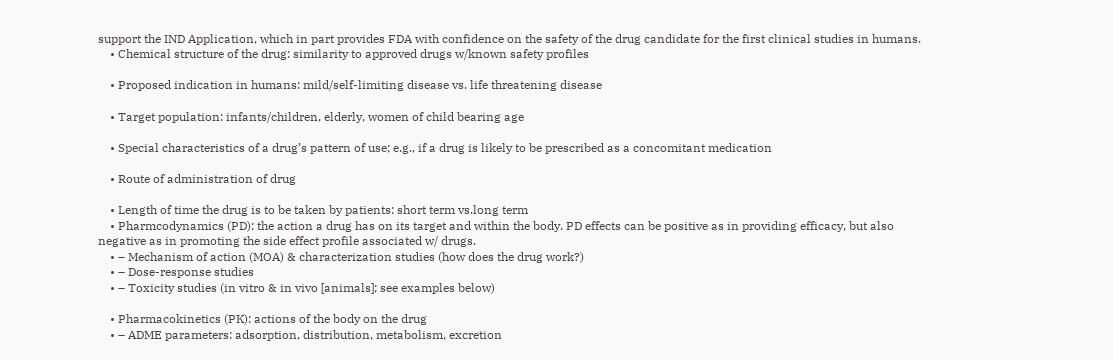support the IND Application, which in part provides FDA with confidence on the safety of the drug candidate for the first clinical studies in humans.
    • Chemical structure of the drug: similarity to approved drugs w/known safety profiles

    • Proposed indication in humans: mild/self-limiting disease vs. life threatening disease

    • Target population: infants/children, elderly, women of child bearing age

    • Special characteristics of a drug’s pattern of use; e.g., if a drug is likely to be prescribed as a concomitant medication

    • Route of administration of drug

    • Length of time the drug is to be taken by patients: short term vs.long term
    • Pharmcodynamics (PD): the action a drug has on its target and within the body. PD effects can be positive as in providing efficacy, but also negative as in promoting the side effect profile associated w/ drugs.
    • – Mechanism of action (MOA) & characterization studies (how does the drug work?)
    • – Dose-response studies
    • – Toxicity studies (in vitro & in vivo [animals]; see examples below)

    • Pharmacokinetics (PK): actions of the body on the drug
    • – ADME parameters: adsorption, distribution, metabolism, excretion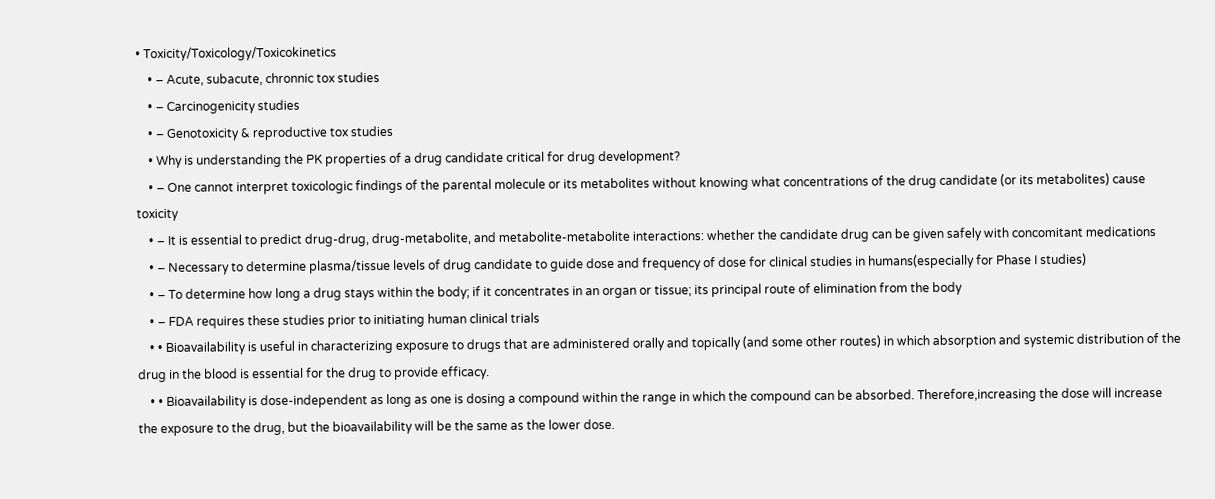• Toxicity/Toxicology/Toxicokinetics
    • – Acute, subacute, chronnic tox studies
    • – Carcinogenicity studies
    • – Genotoxicity & reproductive tox studies
    • Why is understanding the PK properties of a drug candidate critical for drug development?
    • – One cannot interpret toxicologic findings of the parental molecule or its metabolites without knowing what concentrations of the drug candidate (or its metabolites) cause toxicity
    • – It is essential to predict drug-drug, drug-metabolite, and metabolite-metabolite interactions: whether the candidate drug can be given safely with concomitant medications
    • – Necessary to determine plasma/tissue levels of drug candidate to guide dose and frequency of dose for clinical studies in humans(especially for Phase I studies)
    • – To determine how long a drug stays within the body; if it concentrates in an organ or tissue; its principal route of elimination from the body
    • – FDA requires these studies prior to initiating human clinical trials
    • • Bioavailability is useful in characterizing exposure to drugs that are administered orally and topically (and some other routes) in which absorption and systemic distribution of the drug in the blood is essential for the drug to provide efficacy.
    • • Bioavailability is dose-independent as long as one is dosing a compound within the range in which the compound can be absorbed. Therefore,increasing the dose will increase the exposure to the drug, but the bioavailability will be the same as the lower dose.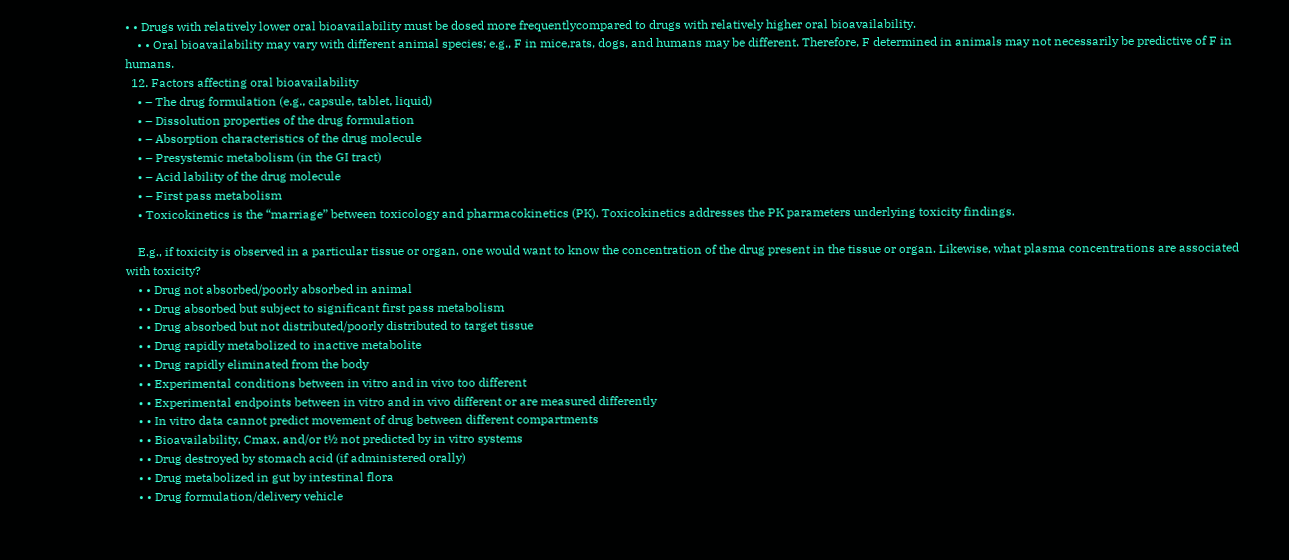• • Drugs with relatively lower oral bioavailability must be dosed more frequentlycompared to drugs with relatively higher oral bioavailability.
    • • Oral bioavailability may vary with different animal species; e.g., F in mice,rats, dogs, and humans may be different. Therefore, F determined in animals may not necessarily be predictive of F in humans.
  12. Factors affecting oral bioavailability
    • – The drug formulation (e.g., capsule, tablet, liquid)
    • – Dissolution properties of the drug formulation
    • – Absorption characteristics of the drug molecule
    • – Presystemic metabolism (in the GI tract)
    • – Acid lability of the drug molecule
    • – First pass metabolism
    • Toxicokinetics is the “marriage” between toxicology and pharmacokinetics (PK). Toxicokinetics addresses the PK parameters underlying toxicity findings.

    E.g., if toxicity is observed in a particular tissue or organ, one would want to know the concentration of the drug present in the tissue or organ. Likewise, what plasma concentrations are associated with toxicity?
    • • Drug not absorbed/poorly absorbed in animal
    • • Drug absorbed but subject to significant first pass metabolism
    • • Drug absorbed but not distributed/poorly distributed to target tissue
    • • Drug rapidly metabolized to inactive metabolite
    • • Drug rapidly eliminated from the body
    • • Experimental conditions between in vitro and in vivo too different
    • • Experimental endpoints between in vitro and in vivo different or are measured differently
    • • In vitro data cannot predict movement of drug between different compartments
    • • Bioavailability, Cmax, and/or t½ not predicted by in vitro systems
    • • Drug destroyed by stomach acid (if administered orally)
    • • Drug metabolized in gut by intestinal flora
    • • Drug formulation/delivery vehicle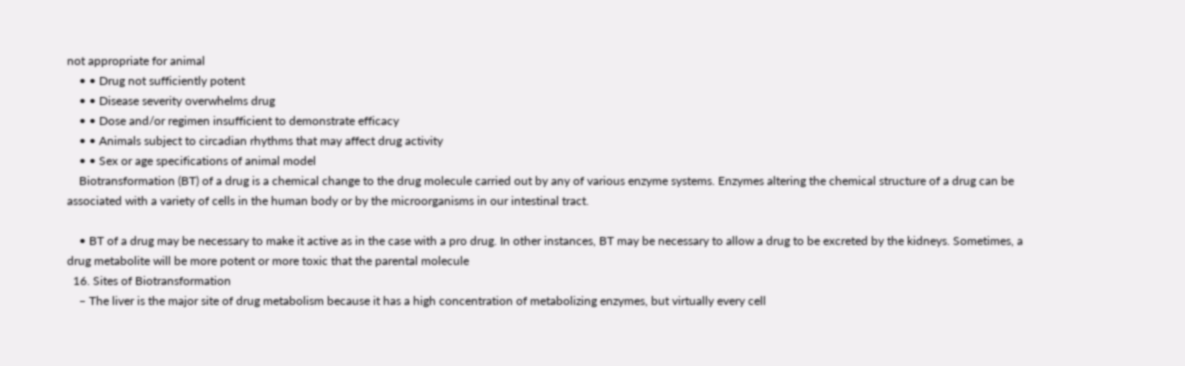not appropriate for animal
    • • Drug not sufficiently potent
    • • Disease severity overwhelms drug
    • • Dose and/or regimen insufficient to demonstrate efficacy
    • • Animals subject to circadian rhythms that may affect drug activity
    • • Sex or age specifications of animal model
    Biotransformation (BT) of a drug is a chemical change to the drug molecule carried out by any of various enzyme systems. Enzymes altering the chemical structure of a drug can be associated with a variety of cells in the human body or by the microorganisms in our intestinal tract.

    • BT of a drug may be necessary to make it active as in the case with a pro drug. In other instances, BT may be necessary to allow a drug to be excreted by the kidneys. Sometimes, a drug metabolite will be more potent or more toxic that the parental molecule
  16. Sites of Biotransformation
    – The liver is the major site of drug metabolism because it has a high concentration of metabolizing enzymes, but virtually every cell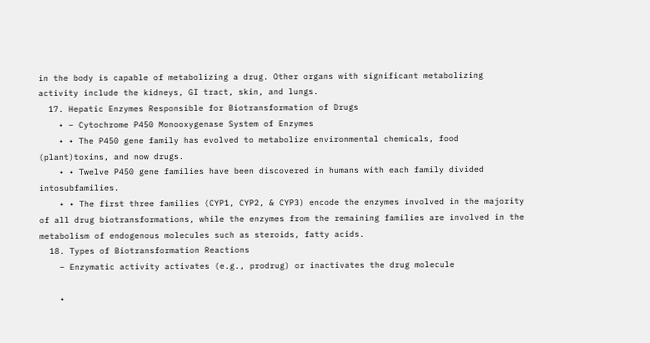in the body is capable of metabolizing a drug. Other organs with significant metabolizing activity include the kidneys, GI tract, skin, and lungs.
  17. Hepatic Enzymes Responsible for Biotransformation of Drugs
    • – Cytochrome P450 Monooxygenase System of Enzymes
    • • The P450 gene family has evolved to metabolize environmental chemicals, food (plant)toxins, and now drugs.
    • • Twelve P450 gene families have been discovered in humans with each family divided intosubfamilies.
    • • The first three families (CYP1, CYP2, & CYP3) encode the enzymes involved in the majority of all drug biotransformations, while the enzymes from the remaining families are involved in the metabolism of endogenous molecules such as steroids, fatty acids.
  18. Types of Biotransformation Reactions
    – Enzymatic activity activates (e.g., prodrug) or inactivates the drug molecule

    •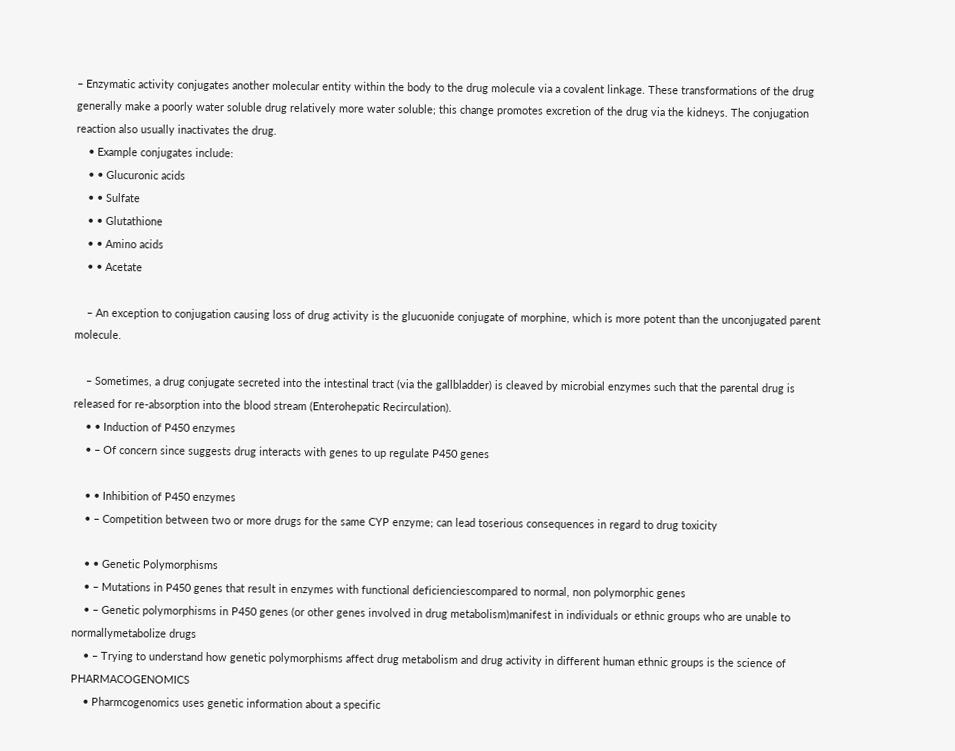– Enzymatic activity conjugates another molecular entity within the body to the drug molecule via a covalent linkage. These transformations of the drug generally make a poorly water soluble drug relatively more water soluble; this change promotes excretion of the drug via the kidneys. The conjugation reaction also usually inactivates the drug.
    • Example conjugates include:
    • • Glucuronic acids
    • • Sulfate
    • • Glutathione
    • • Amino acids
    • • Acetate

    – An exception to conjugation causing loss of drug activity is the glucuonide conjugate of morphine, which is more potent than the unconjugated parent molecule.

    – Sometimes, a drug conjugate secreted into the intestinal tract (via the gallbladder) is cleaved by microbial enzymes such that the parental drug is released for re-absorption into the blood stream (Enterohepatic Recirculation).
    • • Induction of P450 enzymes
    • – Of concern since suggests drug interacts with genes to up regulate P450 genes

    • • Inhibition of P450 enzymes
    • – Competition between two or more drugs for the same CYP enzyme; can lead toserious consequences in regard to drug toxicity

    • • Genetic Polymorphisms
    • – Mutations in P450 genes that result in enzymes with functional deficienciescompared to normal, non polymorphic genes
    • – Genetic polymorphisms in P450 genes (or other genes involved in drug metabolism)manifest in individuals or ethnic groups who are unable to normallymetabolize drugs
    • – Trying to understand how genetic polymorphisms affect drug metabolism and drug activity in different human ethnic groups is the science of PHARMACOGENOMICS
    • Pharmcogenomics uses genetic information about a specific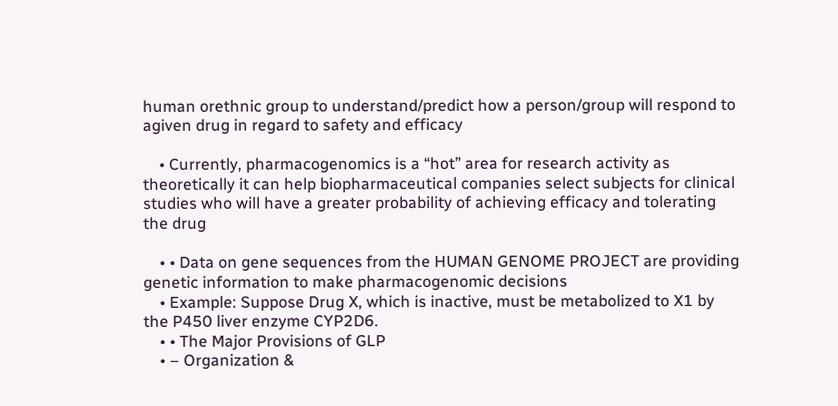human orethnic group to understand/predict how a person/group will respond to agiven drug in regard to safety and efficacy

    • Currently, pharmacogenomics is a “hot” area for research activity as theoretically it can help biopharmaceutical companies select subjects for clinical studies who will have a greater probability of achieving efficacy and tolerating the drug

    • • Data on gene sequences from the HUMAN GENOME PROJECT are providing genetic information to make pharmacogenomic decisions
    • Example: Suppose Drug X, which is inactive, must be metabolized to X1 by the P450 liver enzyme CYP2D6.
    • • The Major Provisions of GLP
    • – Organization &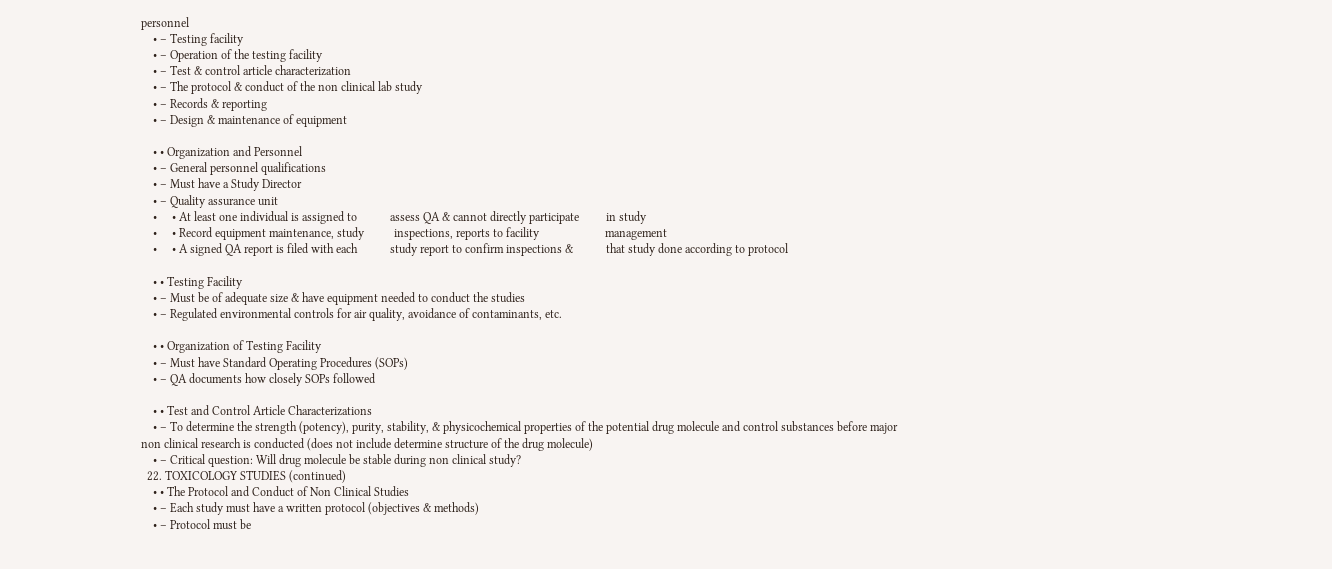personnel
    • – Testing facility
    • – Operation of the testing facility
    • – Test & control article characterization
    • – The protocol & conduct of the non clinical lab study
    • – Records & reporting
    • – Design & maintenance of equipment

    • • Organization and Personnel
    • – General personnel qualifications
    • – Must have a Study Director
    • – Quality assurance unit
    •     • At least one individual is assigned to           assess QA & cannot directly participate         in study
    •     • Record equipment maintenance, study          inspections, reports to facility                      management
    •     • A signed QA report is filed with each           study report to confirm inspections &           that study done according to protocol

    • • Testing Facility
    • – Must be of adequate size & have equipment needed to conduct the studies
    • – Regulated environmental controls for air quality, avoidance of contaminants, etc.

    • • Organization of Testing Facility
    • – Must have Standard Operating Procedures (SOPs)
    • – QA documents how closely SOPs followed

    • • Test and Control Article Characterizations
    • – To determine the strength (potency), purity, stability, & physicochemical properties of the potential drug molecule and control substances before major non clinical research is conducted (does not include determine structure of the drug molecule)
    • – Critical question: Will drug molecule be stable during non clinical study?
  22. TOXICOLOGY STUDIES (continued)
    • • The Protocol and Conduct of Non Clinical Studies
    • – Each study must have a written protocol (objectives & methods)
    • – Protocol must be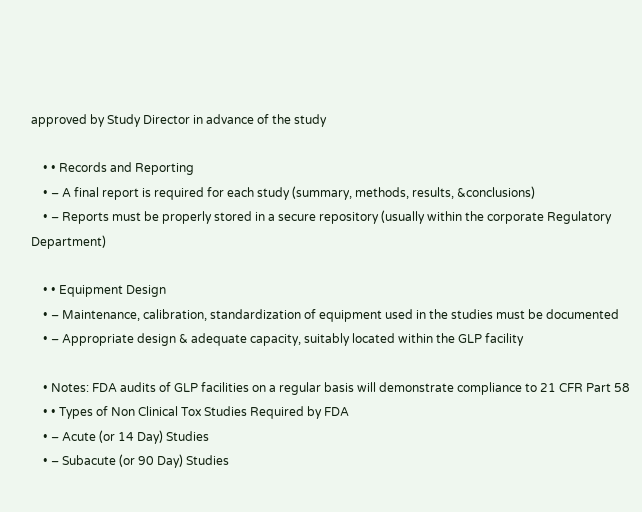approved by Study Director in advance of the study

    • • Records and Reporting
    • – A final report is required for each study (summary, methods, results, &conclusions)
    • – Reports must be properly stored in a secure repository (usually within the corporate Regulatory Department)

    • • Equipment Design
    • – Maintenance, calibration, standardization of equipment used in the studies must be documented
    • – Appropriate design & adequate capacity, suitably located within the GLP facility

    • Notes: FDA audits of GLP facilities on a regular basis will demonstrate compliance to 21 CFR Part 58
    • • Types of Non Clinical Tox Studies Required by FDA
    • – Acute (or 14 Day) Studies
    • – Subacute (or 90 Day) Studies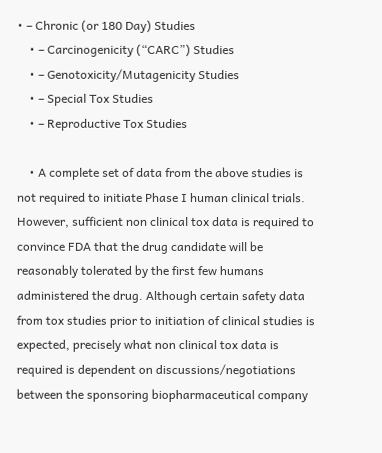• – Chronic (or 180 Day) Studies
    • – Carcinogenicity (“CARC”) Studies
    • – Genotoxicity/Mutagenicity Studies
    • – Special Tox Studies
    • – Reproductive Tox Studies

    • A complete set of data from the above studies is not required to initiate Phase I human clinical trials. However, sufficient non clinical tox data is required to convince FDA that the drug candidate will be reasonably tolerated by the first few humans administered the drug. Although certain safety data from tox studies prior to initiation of clinical studies is expected, precisely what non clinical tox data is required is dependent on discussions/negotiations between the sponsoring biopharmaceutical company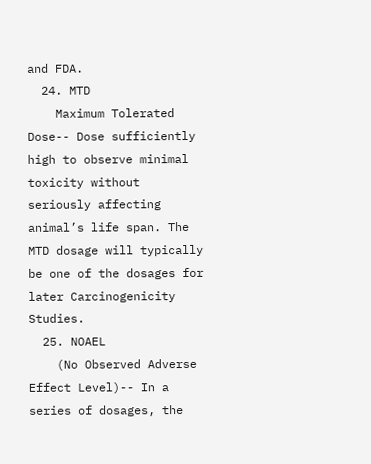and FDA.
  24. MTD
    Maximum Tolerated Dose-- Dose sufficiently high to observe minimal toxicity without seriously affecting animal’s life span. The MTD dosage will typically be one of the dosages for later Carcinogenicity Studies.
  25. NOAEL
    (No Observed Adverse Effect Level)-- In a series of dosages, the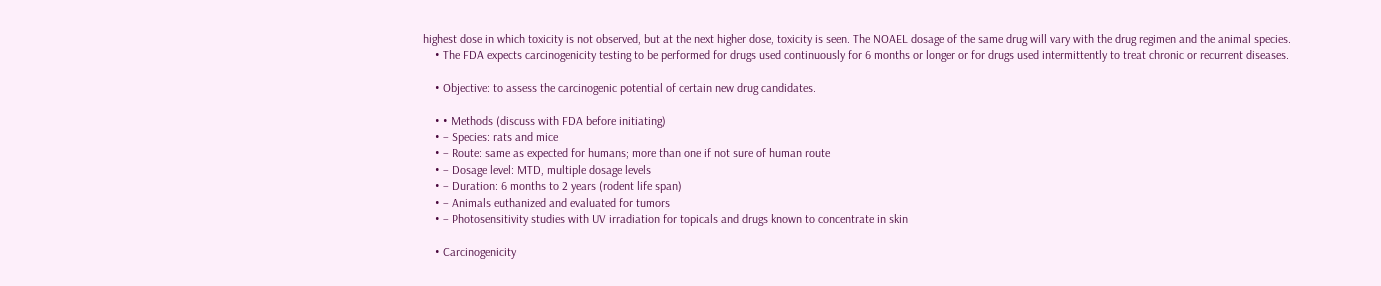highest dose in which toxicity is not observed, but at the next higher dose, toxicity is seen. The NOAEL dosage of the same drug will vary with the drug regimen and the animal species.
    • The FDA expects carcinogenicity testing to be performed for drugs used continuously for 6 months or longer or for drugs used intermittently to treat chronic or recurrent diseases.

    • Objective: to assess the carcinogenic potential of certain new drug candidates.

    • • Methods (discuss with FDA before initiating)
    • – Species: rats and mice
    • – Route: same as expected for humans; more than one if not sure of human route
    • – Dosage level: MTD, multiple dosage levels
    • – Duration: 6 months to 2 years (rodent life span)
    • – Animals euthanized and evaluated for tumors
    • – Photosensitivity studies with UV irradiation for topicals and drugs known to concentrate in skin

    • Carcinogenicity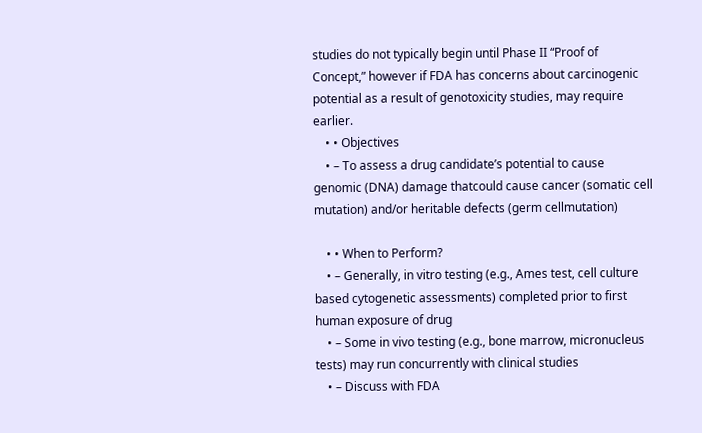studies do not typically begin until Phase II “Proof of Concept,” however if FDA has concerns about carcinogenic potential as a result of genotoxicity studies, may require earlier.
    • • Objectives
    • – To assess a drug candidate’s potential to cause genomic (DNA) damage thatcould cause cancer (somatic cell mutation) and/or heritable defects (germ cellmutation)

    • • When to Perform?
    • – Generally, in vitro testing (e.g., Ames test, cell culture based cytogenetic assessments) completed prior to first human exposure of drug
    • – Some in vivo testing (e.g., bone marrow, micronucleus tests) may run concurrently with clinical studies
    • – Discuss with FDA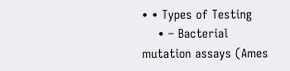• • Types of Testing
    • – Bacterial mutation assays (Ames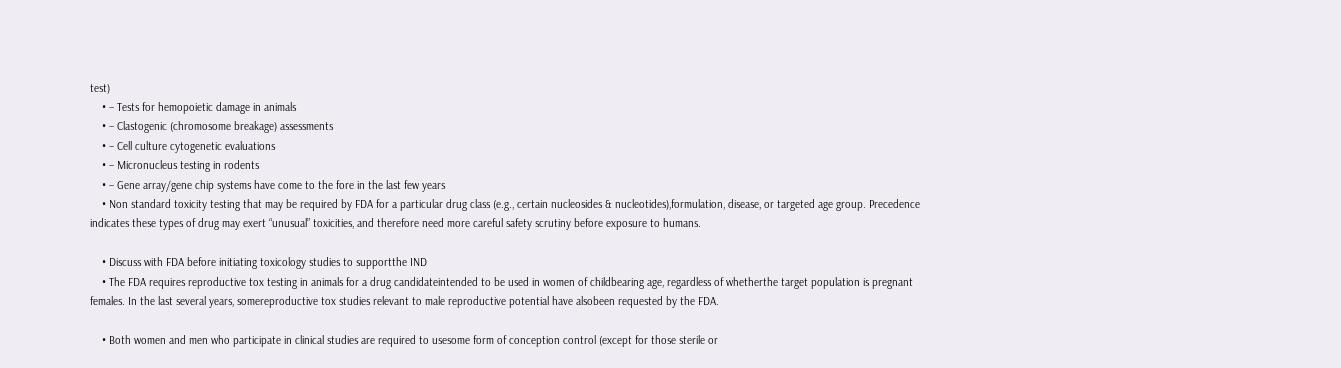test)
    • – Tests for hemopoietic damage in animals
    • – Clastogenic (chromosome breakage) assessments
    • – Cell culture cytogenetic evaluations
    • – Micronucleus testing in rodents
    • – Gene array/gene chip systems have come to the fore in the last few years
    • Non standard toxicity testing that may be required by FDA for a particular drug class (e.g., certain nucleosides & nucleotides),formulation, disease, or targeted age group. Precedence indicates these types of drug may exert “unusual” toxicities, and therefore need more careful safety scrutiny before exposure to humans.

    • Discuss with FDA before initiating toxicology studies to supportthe IND
    • The FDA requires reproductive tox testing in animals for a drug candidateintended to be used in women of childbearing age, regardless of whetherthe target population is pregnant females. In the last several years, somereproductive tox studies relevant to male reproductive potential have alsobeen requested by the FDA.

    • Both women and men who participate in clinical studies are required to usesome form of conception control (except for those sterile or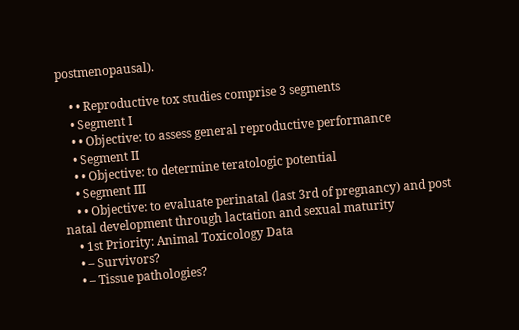postmenopausal).

    • • Reproductive tox studies comprise 3 segments
    • Segment I
    • • Objective: to assess general reproductive performance
    • Segment II
    • • Objective: to determine teratologic potential
    • Segment III
    • • Objective: to evaluate perinatal (last 3rd of pregnancy) and post natal development through lactation and sexual maturity
    • 1st Priority: Animal Toxicology Data
    • – Survivors?
    • – Tissue pathologies?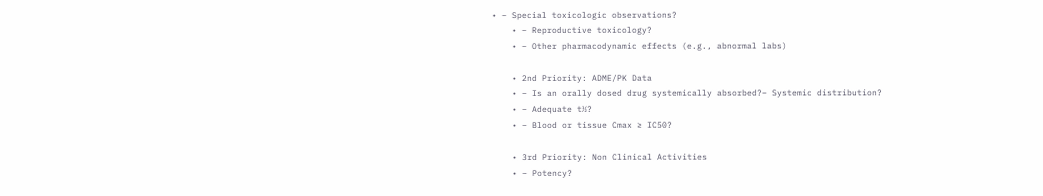• – Special toxicologic observations?
    • – Reproductive toxicology?
    • – Other pharmacodynamic effects (e.g., abnormal labs)

    • 2nd Priority: ADME/PK Data
    • – Is an orally dosed drug systemically absorbed?– Systemic distribution?
    • – Adequate t½?
    • – Blood or tissue Cmax ≥ IC50?

    • 3rd Priority: Non Clinical Activities
    • – Potency?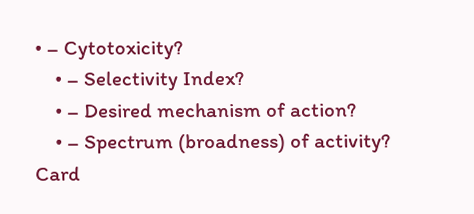• – Cytotoxicity?
    • – Selectivity Index?
    • – Desired mechanism of action?
    • – Spectrum (broadness) of activity?
Card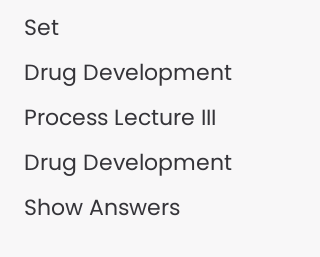Set
Drug Development Process Lecture III
Drug Development
Show Answers